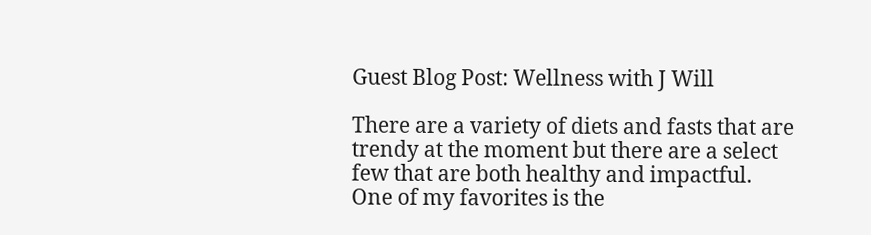Guest Blog Post: Wellness with J Will

There are a variety of diets and fasts that are trendy at the moment but there are a select few that are both healthy and impactful. One of my favorites is the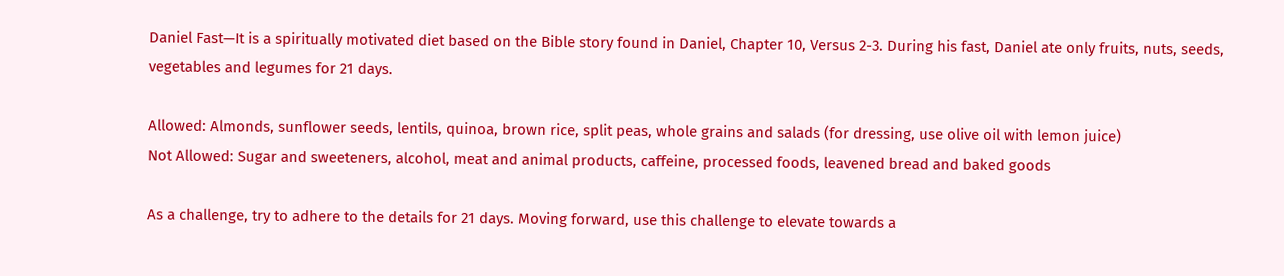Daniel Fast—It is a spiritually motivated diet based on the Bible story found in Daniel, Chapter 10, Versus 2-3. During his fast, Daniel ate only fruits, nuts, seeds, vegetables and legumes for 21 days.

Allowed: Almonds, sunflower seeds, lentils, quinoa, brown rice, split peas, whole grains and salads (for dressing, use olive oil with lemon juice)
Not Allowed: Sugar and sweeteners, alcohol, meat and animal products, caffeine, processed foods, leavened bread and baked goods

As a challenge, try to adhere to the details for 21 days. Moving forward, use this challenge to elevate towards a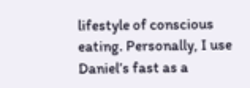lifestyle of conscious eating. Personally, I use Daniel’s fast as a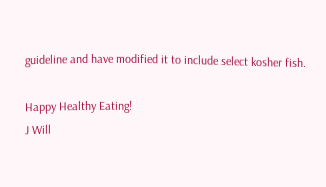guideline and have modified it to include select kosher fish.

Happy Healthy Eating!
J Will